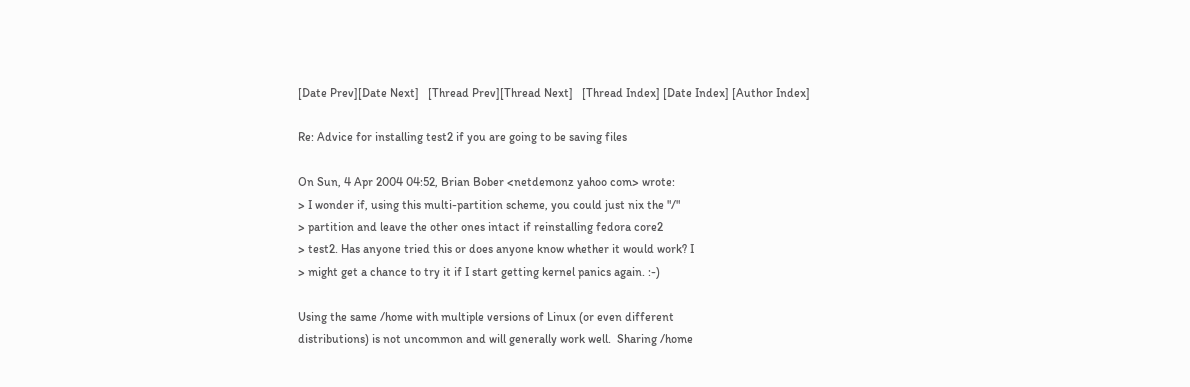[Date Prev][Date Next]   [Thread Prev][Thread Next]   [Thread Index] [Date Index] [Author Index]

Re: Advice for installing test2 if you are going to be saving files

On Sun, 4 Apr 2004 04:52, Brian Bober <netdemonz yahoo com> wrote:
> I wonder if, using this multi-partition scheme, you could just nix the "/"
> partition and leave the other ones intact if reinstalling fedora core2
> test2. Has anyone tried this or does anyone know whether it would work? I
> might get a chance to try it if I start getting kernel panics again. :-)

Using the same /home with multiple versions of Linux (or even different
distributions) is not uncommon and will generally work well.  Sharing /home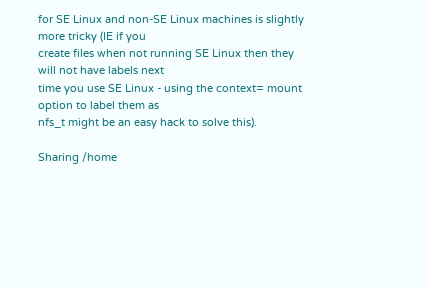for SE Linux and non-SE Linux machines is slightly more tricky (IE if you
create files when not running SE Linux then they will not have labels next
time you use SE Linux - using the context= mount option to label them as
nfs_t might be an easy hack to solve this).

Sharing /home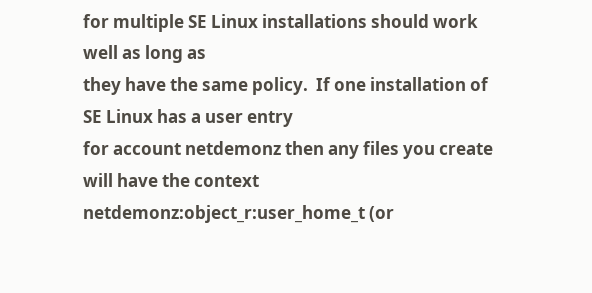for multiple SE Linux installations should work well as long as
they have the same policy.  If one installation of SE Linux has a user entry
for account netdemonz then any files you create will have the context
netdemonz:object_r:user_home_t (or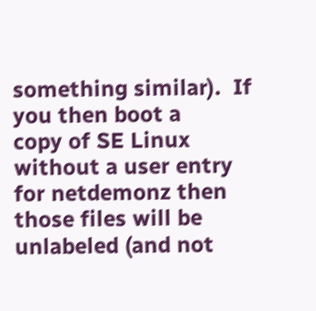something similar).  If you then boot a
copy of SE Linux without a user entry for netdemonz then those files will be
unlabeled (and not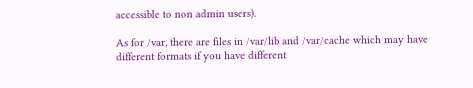accessible to non admin users).

As for /var, there are files in /var/lib and /var/cache which may have
different formats if you have different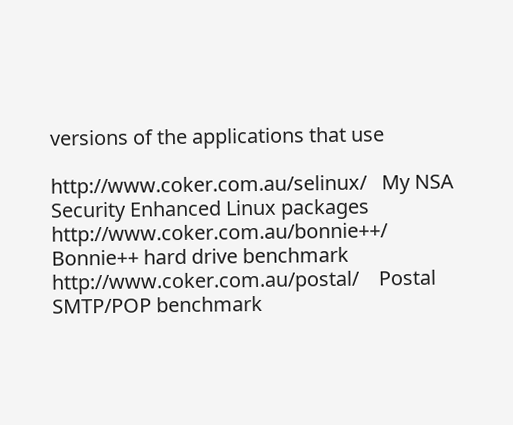versions of the applications that use

http://www.coker.com.au/selinux/   My NSA Security Enhanced Linux packages
http://www.coker.com.au/bonnie++/  Bonnie++ hard drive benchmark
http://www.coker.com.au/postal/    Postal SMTP/POP benchmark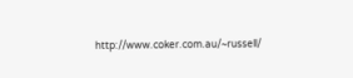http://www.coker.com.au/~russell/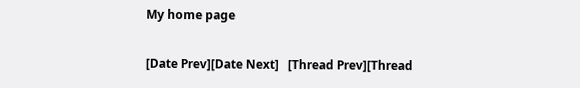My home page

[Date Prev][Date Next]   [Thread Prev][Thread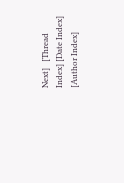Next]   [Thread Index] [Date Index] [Author Index]